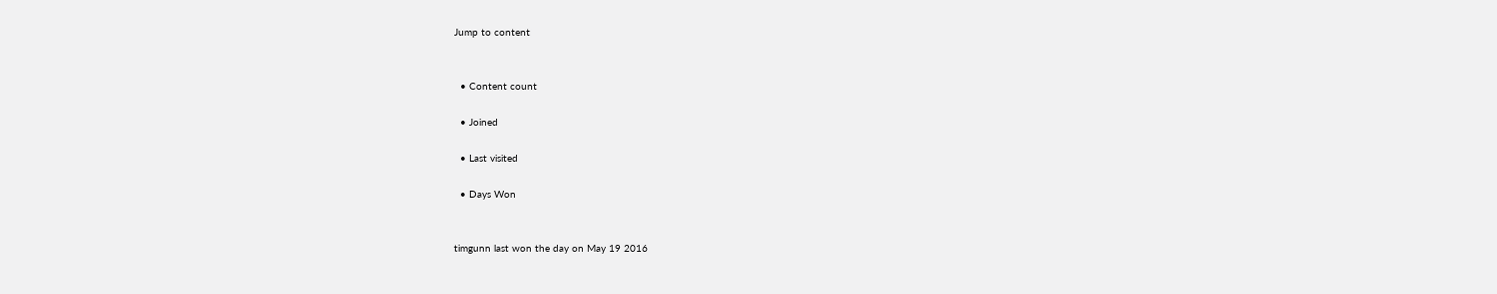Jump to content


  • Content count

  • Joined

  • Last visited

  • Days Won


timgunn last won the day on May 19 2016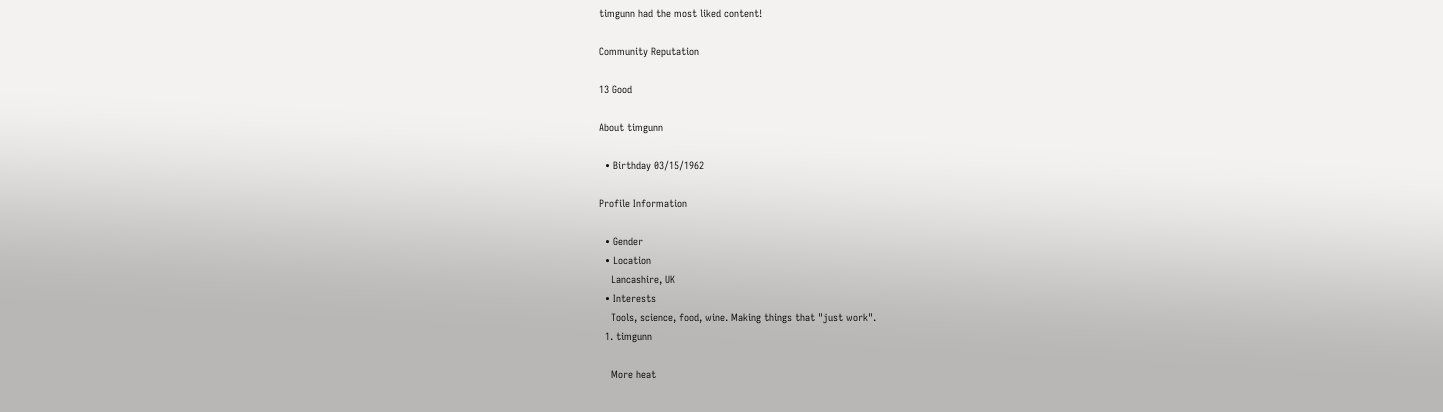timgunn had the most liked content!

Community Reputation

13 Good

About timgunn

  • Birthday 03/15/1962

Profile Information

  • Gender
  • Location
    Lancashire, UK
  • Interests
    Tools, science, food, wine. Making things that "just work".
  1. timgunn

    More heat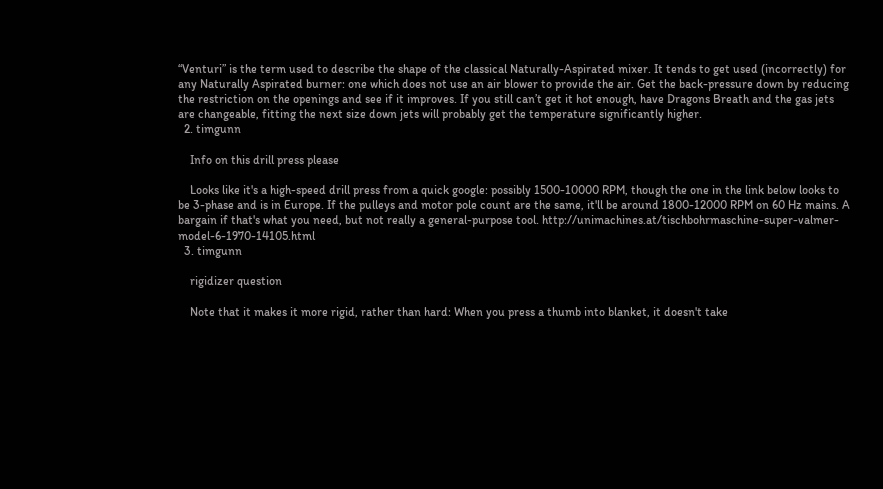“Venturi” is the term used to describe the shape of the classical Naturally-Aspirated mixer. It tends to get used (incorrectly) for any Naturally Aspirated burner: one which does not use an air blower to provide the air. Get the back-pressure down by reducing the restriction on the openings and see if it improves. If you still can’t get it hot enough, have Dragons Breath and the gas jets are changeable, fitting the next size down jets will probably get the temperature significantly higher.
  2. timgunn

    Info on this drill press please

    Looks like it's a high-speed drill press from a quick google: possibly 1500-10000 RPM, though the one in the link below looks to be 3-phase and is in Europe. If the pulleys and motor pole count are the same, it'll be around 1800-12000 RPM on 60 Hz mains. A bargain if that's what you need, but not really a general-purpose tool. http://unimachines.at/tischbohrmaschine-super-valmer-model-6-1970-14105.html
  3. timgunn

    rigidizer question

    Note that it makes it more rigid, rather than hard: When you press a thumb into blanket, it doesn't take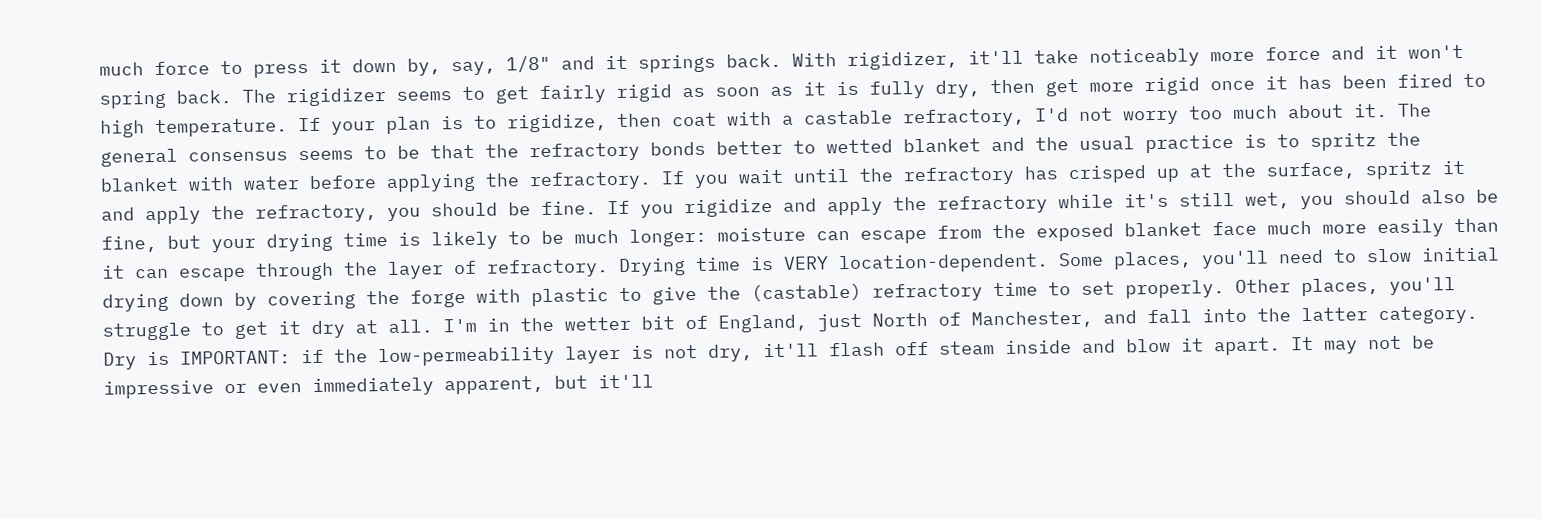much force to press it down by, say, 1/8" and it springs back. With rigidizer, it'll take noticeably more force and it won't spring back. The rigidizer seems to get fairly rigid as soon as it is fully dry, then get more rigid once it has been fired to high temperature. If your plan is to rigidize, then coat with a castable refractory, I'd not worry too much about it. The general consensus seems to be that the refractory bonds better to wetted blanket and the usual practice is to spritz the blanket with water before applying the refractory. If you wait until the refractory has crisped up at the surface, spritz it and apply the refractory, you should be fine. If you rigidize and apply the refractory while it's still wet, you should also be fine, but your drying time is likely to be much longer: moisture can escape from the exposed blanket face much more easily than it can escape through the layer of refractory. Drying time is VERY location-dependent. Some places, you'll need to slow initial drying down by covering the forge with plastic to give the (castable) refractory time to set properly. Other places, you'll struggle to get it dry at all. I'm in the wetter bit of England, just North of Manchester, and fall into the latter category. Dry is IMPORTANT: if the low-permeability layer is not dry, it'll flash off steam inside and blow it apart. It may not be impressive or even immediately apparent, but it'll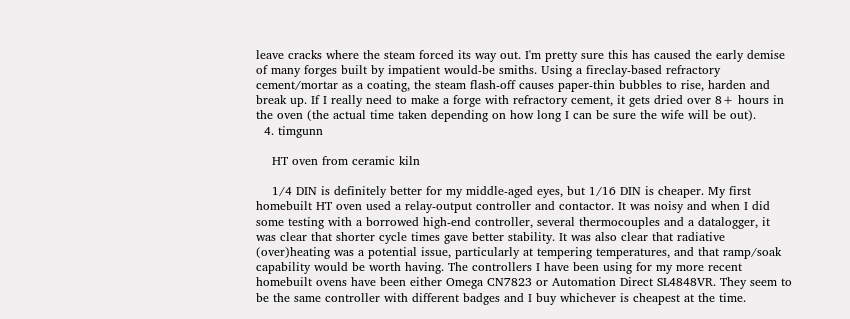leave cracks where the steam forced its way out. I'm pretty sure this has caused the early demise of many forges built by impatient would-be smiths. Using a fireclay-based refractory cement/mortar as a coating, the steam flash-off causes paper-thin bubbles to rise, harden and break up. If I really need to make a forge with refractory cement, it gets dried over 8+ hours in the oven (the actual time taken depending on how long I can be sure the wife will be out).
  4. timgunn

    HT oven from ceramic kiln

    1/4 DIN is definitely better for my middle-aged eyes, but 1/16 DIN is cheaper. My first homebuilt HT oven used a relay-output controller and contactor. It was noisy and when I did some testing with a borrowed high-end controller, several thermocouples and a datalogger, it was clear that shorter cycle times gave better stability. It was also clear that radiative (over)heating was a potential issue, particularly at tempering temperatures, and that ramp/soak capability would be worth having. The controllers I have been using for my more recent homebuilt ovens have been either Omega CN7823 or Automation Direct SL4848VR. They seem to be the same controller with different badges and I buy whichever is cheapest at the time.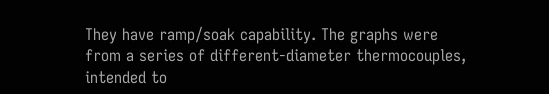They have ramp/soak capability. The graphs were from a series of different-diameter thermocouples, intended to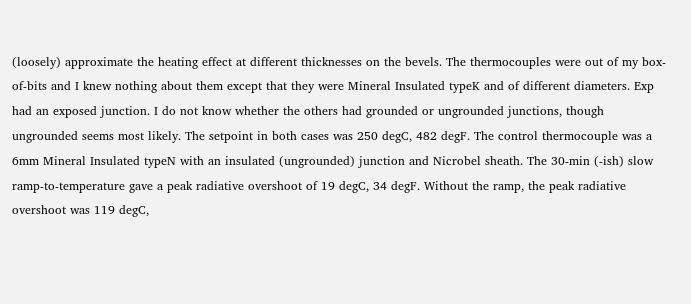(loosely) approximate the heating effect at different thicknesses on the bevels. The thermocouples were out of my box-of-bits and I knew nothing about them except that they were Mineral Insulated typeK and of different diameters. Exp had an exposed junction. I do not know whether the others had grounded or ungrounded junctions, though ungrounded seems most likely. The setpoint in both cases was 250 degC, 482 degF. The control thermocouple was a 6mm Mineral Insulated typeN with an insulated (ungrounded) junction and Nicrobel sheath. The 30-min (-ish) slow ramp-to-temperature gave a peak radiative overshoot of 19 degC, 34 degF. Without the ramp, the peak radiative overshoot was 119 degC,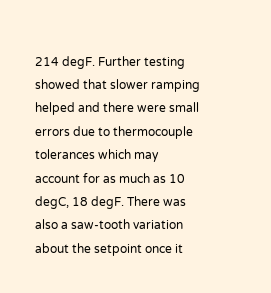214 degF. Further testing showed that slower ramping helped and there were small errors due to thermocouple tolerances which may account for as much as 10 degC, 18 degF. There was also a saw-tooth variation about the setpoint once it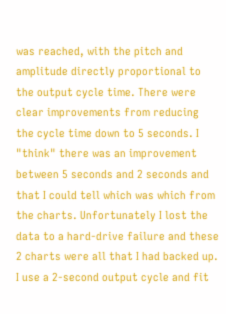was reached, with the pitch and amplitude directly proportional to the output cycle time. There were clear improvements from reducing the cycle time down to 5 seconds. I "think" there was an improvement between 5 seconds and 2 seconds and that I could tell which was which from the charts. Unfortunately I lost the data to a hard-drive failure and these 2 charts were all that I had backed up. I use a 2-second output cycle and fit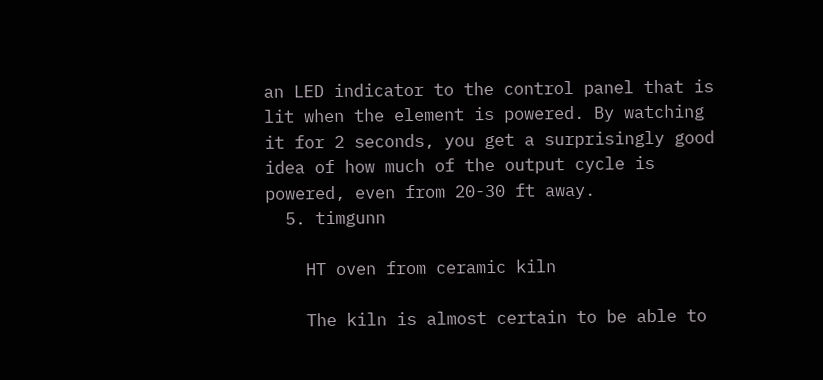an LED indicator to the control panel that is lit when the element is powered. By watching it for 2 seconds, you get a surprisingly good idea of how much of the output cycle is powered, even from 20-30 ft away.
  5. timgunn

    HT oven from ceramic kiln

    The kiln is almost certain to be able to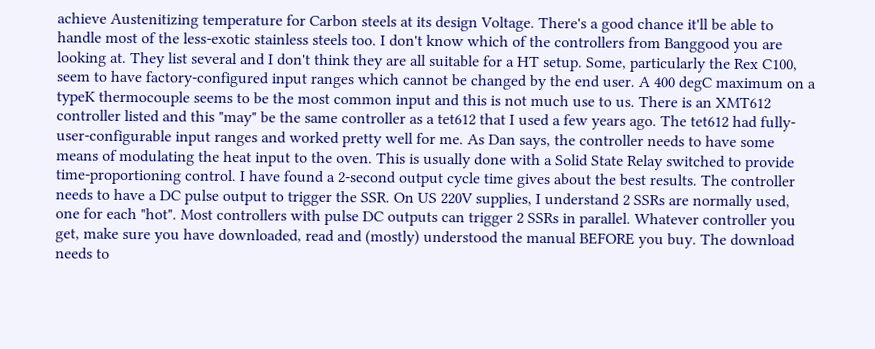achieve Austenitizing temperature for Carbon steels at its design Voltage. There's a good chance it'll be able to handle most of the less-exotic stainless steels too. I don't know which of the controllers from Banggood you are looking at. They list several and I don't think they are all suitable for a HT setup. Some, particularly the Rex C100, seem to have factory-configured input ranges which cannot be changed by the end user. A 400 degC maximum on a typeK thermocouple seems to be the most common input and this is not much use to us. There is an XMT612 controller listed and this "may" be the same controller as a tet612 that I used a few years ago. The tet612 had fully-user-configurable input ranges and worked pretty well for me. As Dan says, the controller needs to have some means of modulating the heat input to the oven. This is usually done with a Solid State Relay switched to provide time-proportioning control. I have found a 2-second output cycle time gives about the best results. The controller needs to have a DC pulse output to trigger the SSR. On US 220V supplies, I understand 2 SSRs are normally used, one for each "hot". Most controllers with pulse DC outputs can trigger 2 SSRs in parallel. Whatever controller you get, make sure you have downloaded, read and (mostly) understood the manual BEFORE you buy. The download needs to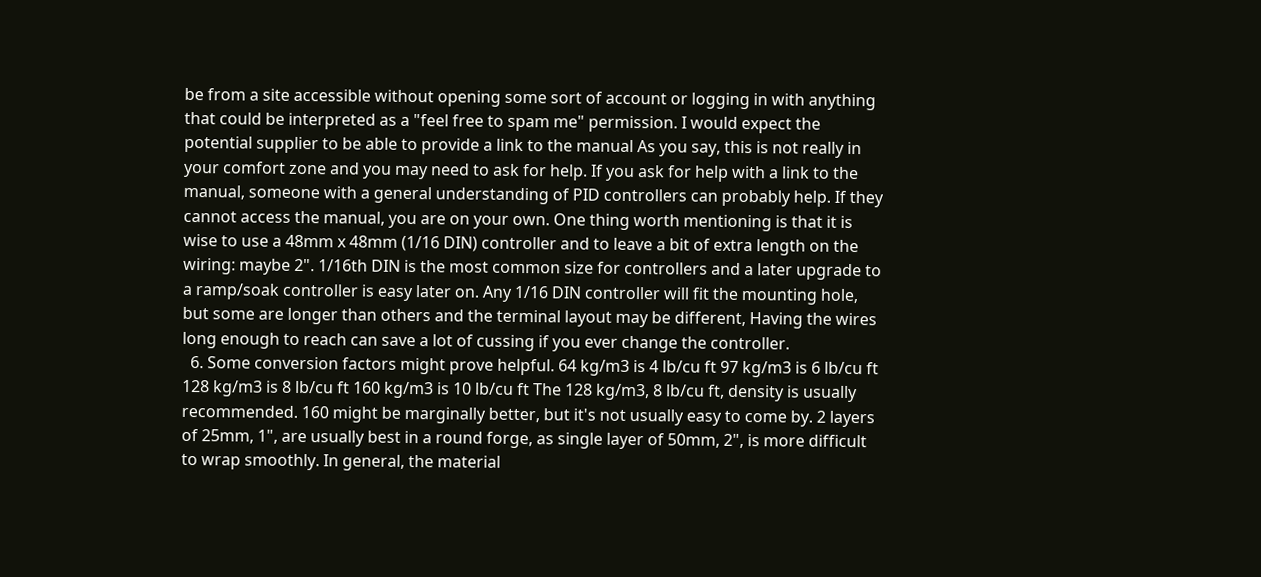be from a site accessible without opening some sort of account or logging in with anything that could be interpreted as a "feel free to spam me" permission. I would expect the potential supplier to be able to provide a link to the manual As you say, this is not really in your comfort zone and you may need to ask for help. If you ask for help with a link to the manual, someone with a general understanding of PID controllers can probably help. If they cannot access the manual, you are on your own. One thing worth mentioning is that it is wise to use a 48mm x 48mm (1/16 DIN) controller and to leave a bit of extra length on the wiring: maybe 2". 1/16th DIN is the most common size for controllers and a later upgrade to a ramp/soak controller is easy later on. Any 1/16 DIN controller will fit the mounting hole, but some are longer than others and the terminal layout may be different, Having the wires long enough to reach can save a lot of cussing if you ever change the controller.
  6. Some conversion factors might prove helpful. 64 kg/m3 is 4 lb/cu ft 97 kg/m3 is 6 lb/cu ft 128 kg/m3 is 8 lb/cu ft 160 kg/m3 is 10 lb/cu ft The 128 kg/m3, 8 lb/cu ft, density is usually recommended. 160 might be marginally better, but it's not usually easy to come by. 2 layers of 25mm, 1", are usually best in a round forge, as single layer of 50mm, 2", is more difficult to wrap smoothly. In general, the material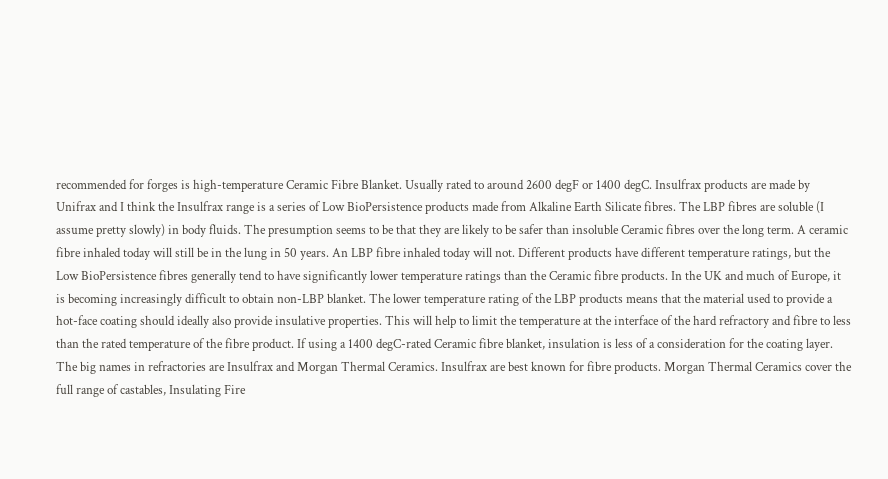recommended for forges is high-temperature Ceramic Fibre Blanket. Usually rated to around 2600 degF or 1400 degC. Insulfrax products are made by Unifrax and I think the Insulfrax range is a series of Low BioPersistence products made from Alkaline Earth Silicate fibres. The LBP fibres are soluble (I assume pretty slowly) in body fluids. The presumption seems to be that they are likely to be safer than insoluble Ceramic fibres over the long term. A ceramic fibre inhaled today will still be in the lung in 50 years. An LBP fibre inhaled today will not. Different products have different temperature ratings, but the Low BioPersistence fibres generally tend to have significantly lower temperature ratings than the Ceramic fibre products. In the UK and much of Europe, it is becoming increasingly difficult to obtain non-LBP blanket. The lower temperature rating of the LBP products means that the material used to provide a hot-face coating should ideally also provide insulative properties. This will help to limit the temperature at the interface of the hard refractory and fibre to less than the rated temperature of the fibre product. If using a 1400 degC-rated Ceramic fibre blanket, insulation is less of a consideration for the coating layer. The big names in refractories are Insulfrax and Morgan Thermal Ceramics. Insulfrax are best known for fibre products. Morgan Thermal Ceramics cover the full range of castables, Insulating Fire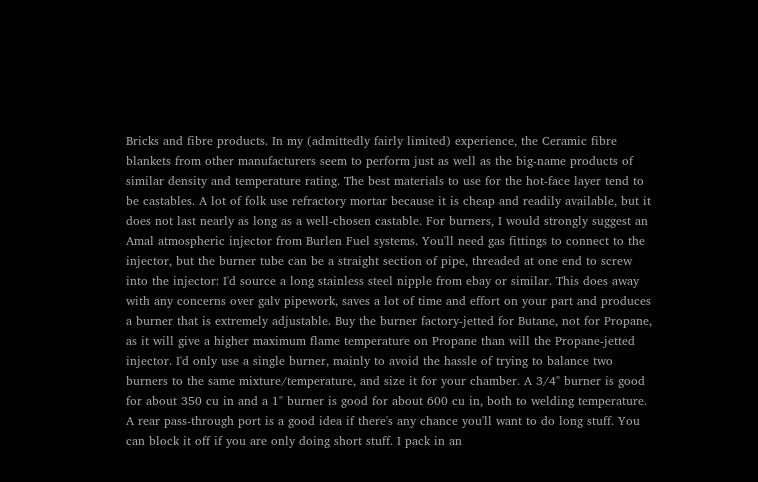Bricks and fibre products. In my (admittedly fairly limited) experience, the Ceramic fibre blankets from other manufacturers seem to perform just as well as the big-name products of similar density and temperature rating. The best materials to use for the hot-face layer tend to be castables. A lot of folk use refractory mortar because it is cheap and readily available, but it does not last nearly as long as a well-chosen castable. For burners, I would strongly suggest an Amal atmospheric injector from Burlen Fuel systems. You'll need gas fittings to connect to the injector, but the burner tube can be a straight section of pipe, threaded at one end to screw into the injector: I'd source a long stainless steel nipple from ebay or similar. This does away with any concerns over galv pipework, saves a lot of time and effort on your part and produces a burner that is extremely adjustable. Buy the burner factory-jetted for Butane, not for Propane, as it will give a higher maximum flame temperature on Propane than will the Propane-jetted injector. I'd only use a single burner, mainly to avoid the hassle of trying to balance two burners to the same mixture/temperature, and size it for your chamber. A 3/4" burner is good for about 350 cu in and a 1" burner is good for about 600 cu in, both to welding temperature. A rear pass-through port is a good idea if there's any chance you'll want to do long stuff. You can block it off if you are only doing short stuff. I pack in an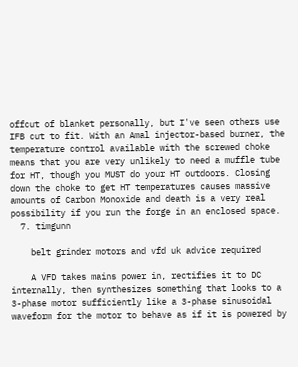offcut of blanket personally, but I've seen others use IFB cut to fit. With an Amal injector-based burner, the temperature control available with the screwed choke means that you are very unlikely to need a muffle tube for HT, though you MUST do your HT outdoors. Closing down the choke to get HT temperatures causes massive amounts of Carbon Monoxide and death is a very real possibility if you run the forge in an enclosed space.
  7. timgunn

    belt grinder motors and vfd uk advice required

    A VFD takes mains power in, rectifies it to DC internally, then synthesizes something that looks to a 3-phase motor sufficiently like a 3-phase sinusoidal waveform for the motor to behave as if it is powered by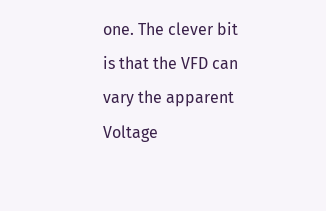one. The clever bit is that the VFD can vary the apparent Voltage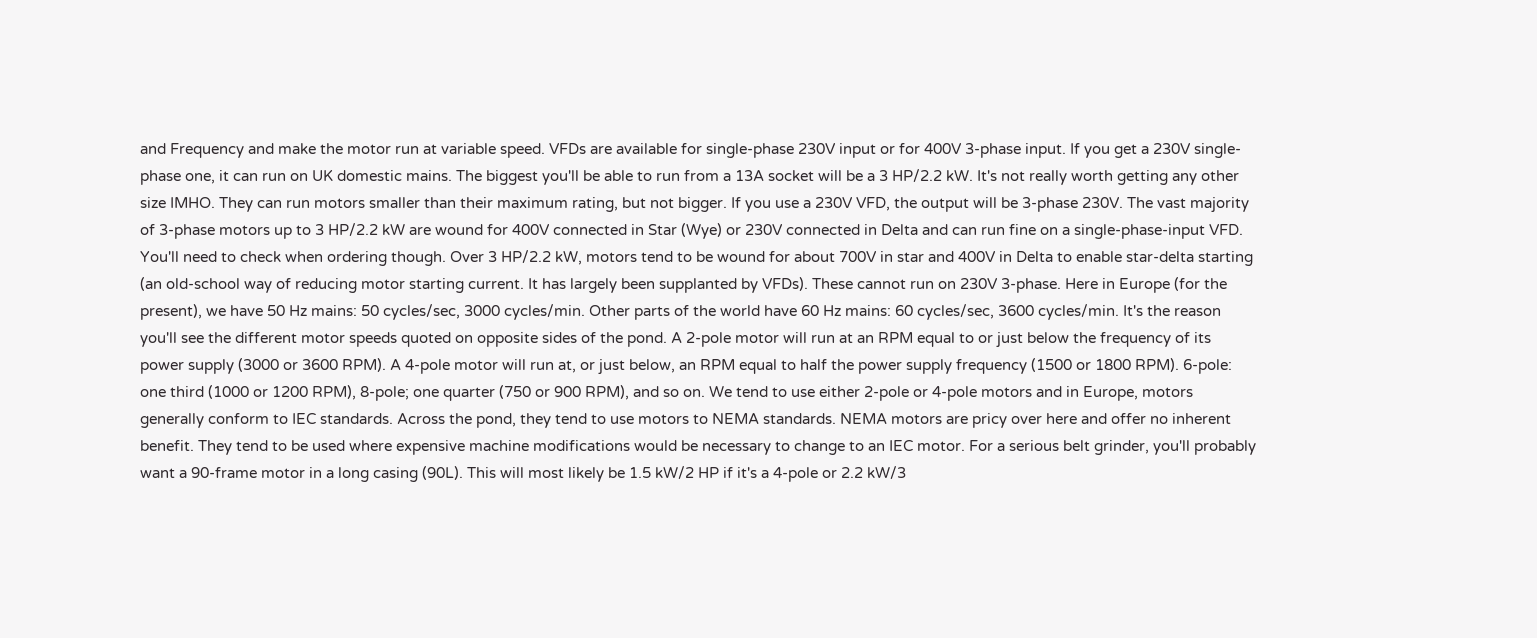and Frequency and make the motor run at variable speed. VFDs are available for single-phase 230V input or for 400V 3-phase input. If you get a 230V single-phase one, it can run on UK domestic mains. The biggest you'll be able to run from a 13A socket will be a 3 HP/2.2 kW. It's not really worth getting any other size IMHO. They can run motors smaller than their maximum rating, but not bigger. If you use a 230V VFD, the output will be 3-phase 230V. The vast majority of 3-phase motors up to 3 HP/2.2 kW are wound for 400V connected in Star (Wye) or 230V connected in Delta and can run fine on a single-phase-input VFD. You'll need to check when ordering though. Over 3 HP/2.2 kW, motors tend to be wound for about 700V in star and 400V in Delta to enable star-delta starting (an old-school way of reducing motor starting current. It has largely been supplanted by VFDs). These cannot run on 230V 3-phase. Here in Europe (for the present), we have 50 Hz mains: 50 cycles/sec, 3000 cycles/min. Other parts of the world have 60 Hz mains: 60 cycles/sec, 3600 cycles/min. It's the reason you'll see the different motor speeds quoted on opposite sides of the pond. A 2-pole motor will run at an RPM equal to or just below the frequency of its power supply (3000 or 3600 RPM). A 4-pole motor will run at, or just below, an RPM equal to half the power supply frequency (1500 or 1800 RPM). 6-pole: one third (1000 or 1200 RPM), 8-pole; one quarter (750 or 900 RPM), and so on. We tend to use either 2-pole or 4-pole motors and in Europe, motors generally conform to IEC standards. Across the pond, they tend to use motors to NEMA standards. NEMA motors are pricy over here and offer no inherent benefit. They tend to be used where expensive machine modifications would be necessary to change to an IEC motor. For a serious belt grinder, you'll probably want a 90-frame motor in a long casing (90L). This will most likely be 1.5 kW/2 HP if it's a 4-pole or 2.2 kW/3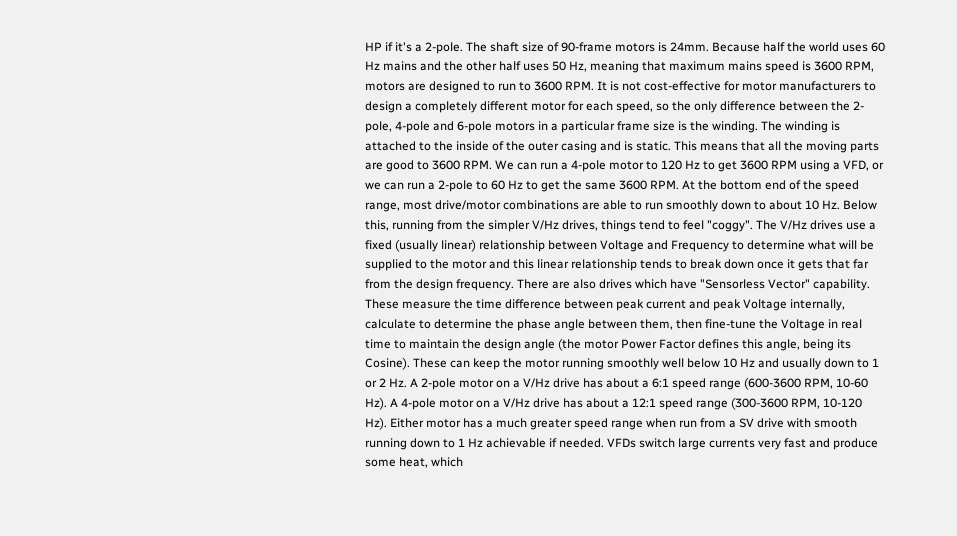HP if it's a 2-pole. The shaft size of 90-frame motors is 24mm. Because half the world uses 60 Hz mains and the other half uses 50 Hz, meaning that maximum mains speed is 3600 RPM, motors are designed to run to 3600 RPM. It is not cost-effective for motor manufacturers to design a completely different motor for each speed, so the only difference between the 2-pole, 4-pole and 6-pole motors in a particular frame size is the winding. The winding is attached to the inside of the outer casing and is static. This means that all the moving parts are good to 3600 RPM. We can run a 4-pole motor to 120 Hz to get 3600 RPM using a VFD, or we can run a 2-pole to 60 Hz to get the same 3600 RPM. At the bottom end of the speed range, most drive/motor combinations are able to run smoothly down to about 10 Hz. Below this, running from the simpler V/Hz drives, things tend to feel "coggy". The V/Hz drives use a fixed (usually linear) relationship between Voltage and Frequency to determine what will be supplied to the motor and this linear relationship tends to break down once it gets that far from the design frequency. There are also drives which have "Sensorless Vector" capability. These measure the time difference between peak current and peak Voltage internally, calculate to determine the phase angle between them, then fine-tune the Voltage in real time to maintain the design angle (the motor Power Factor defines this angle, being its Cosine). These can keep the motor running smoothly well below 10 Hz and usually down to 1 or 2 Hz. A 2-pole motor on a V/Hz drive has about a 6:1 speed range (600-3600 RPM, 10-60 Hz). A 4-pole motor on a V/Hz drive has about a 12:1 speed range (300-3600 RPM, 10-120 Hz). Either motor has a much greater speed range when run from a SV drive with smooth running down to 1 Hz achievable if needed. VFDs switch large currents very fast and produce some heat, which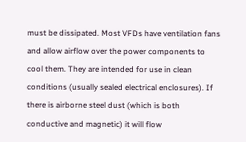must be dissipated. Most VFDs have ventilation fans and allow airflow over the power components to cool them. They are intended for use in clean conditions (usually sealed electrical enclosures). If there is airborne steel dust (which is both conductive and magnetic) it will flow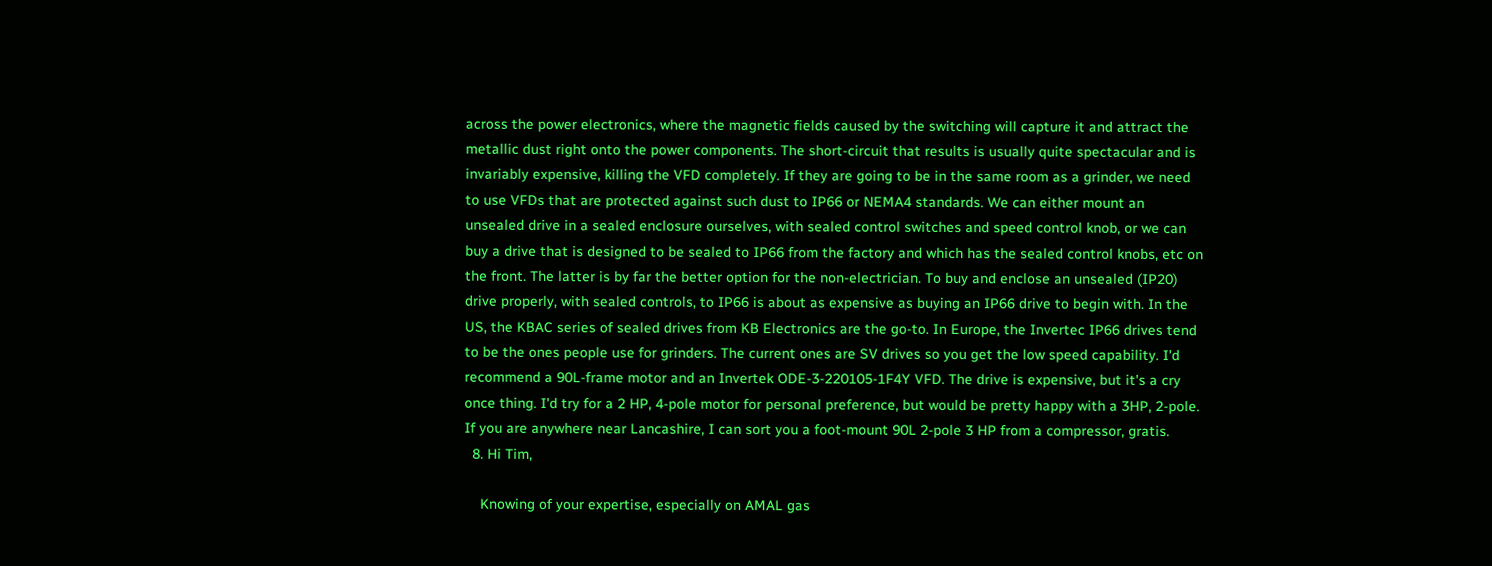across the power electronics, where the magnetic fields caused by the switching will capture it and attract the metallic dust right onto the power components. The short-circuit that results is usually quite spectacular and is invariably expensive, killing the VFD completely. If they are going to be in the same room as a grinder, we need to use VFDs that are protected against such dust to IP66 or NEMA4 standards. We can either mount an unsealed drive in a sealed enclosure ourselves, with sealed control switches and speed control knob, or we can buy a drive that is designed to be sealed to IP66 from the factory and which has the sealed control knobs, etc on the front. The latter is by far the better option for the non-electrician. To buy and enclose an unsealed (IP20) drive properly, with sealed controls, to IP66 is about as expensive as buying an IP66 drive to begin with. In the US, the KBAC series of sealed drives from KB Electronics are the go-to. In Europe, the Invertec IP66 drives tend to be the ones people use for grinders. The current ones are SV drives so you get the low speed capability. I'd recommend a 90L-frame motor and an Invertek ODE-3-220105-1F4Y VFD. The drive is expensive, but it's a cry once thing. I'd try for a 2 HP, 4-pole motor for personal preference, but would be pretty happy with a 3HP, 2-pole. If you are anywhere near Lancashire, I can sort you a foot-mount 90L 2-pole 3 HP from a compressor, gratis.
  8. Hi Tim,

    Knowing of your expertise, especially on AMAL gas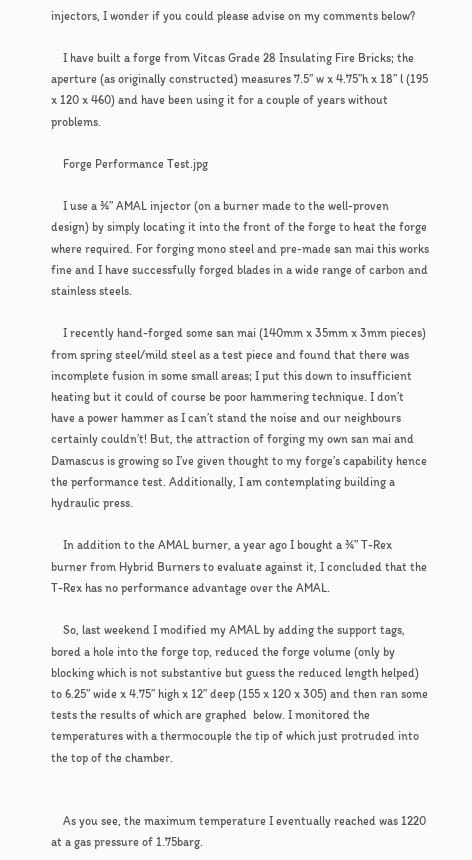injectors, I wonder if you could please advise on my comments below?

    I have built a forge from Vitcas Grade 28 Insulating Fire Bricks; the aperture (as originally constructed) measures 7.5” w x 4.75”h x 18” l (195 x 120 x 460) and have been using it for a couple of years without problems.

    Forge Performance Test.jpg

    I use a ¾” AMAL injector (on a burner made to the well-proven design) by simply locating it into the front of the forge to heat the forge where required. For forging mono steel and pre-made san mai this works fine and I have successfully forged blades in a wide range of carbon and stainless steels.

    I recently hand-forged some san mai (140mm x 35mm x 3mm pieces) from spring steel/mild steel as a test piece and found that there was incomplete fusion in some small areas; I put this down to insufficient heating but it could of course be poor hammering technique. I don’t have a power hammer as I can’t stand the noise and our neighbours certainly couldn’t! But, the attraction of forging my own san mai and Damascus is growing so I’ve given thought to my forge’s capability hence the performance test. Additionally, I am contemplating building a hydraulic press.

    In addition to the AMAL burner, a year ago I bought a ¾” T-Rex burner from Hybrid Burners to evaluate against it, I concluded that the T-Rex has no performance advantage over the AMAL.

    So, last weekend I modified my AMAL by adding the support tags, bored a hole into the forge top, reduced the forge volume (only by blocking which is not substantive but guess the reduced length helped) to 6.25” wide x 4.75” high x 12” deep (155 x 120 x 305) and then ran some tests the results of which are graphed  below. I monitored the temperatures with a thermocouple the tip of which just protruded into the top of the chamber.


    As you see, the maximum temperature I eventually reached was 1220 at a gas pressure of 1.75barg.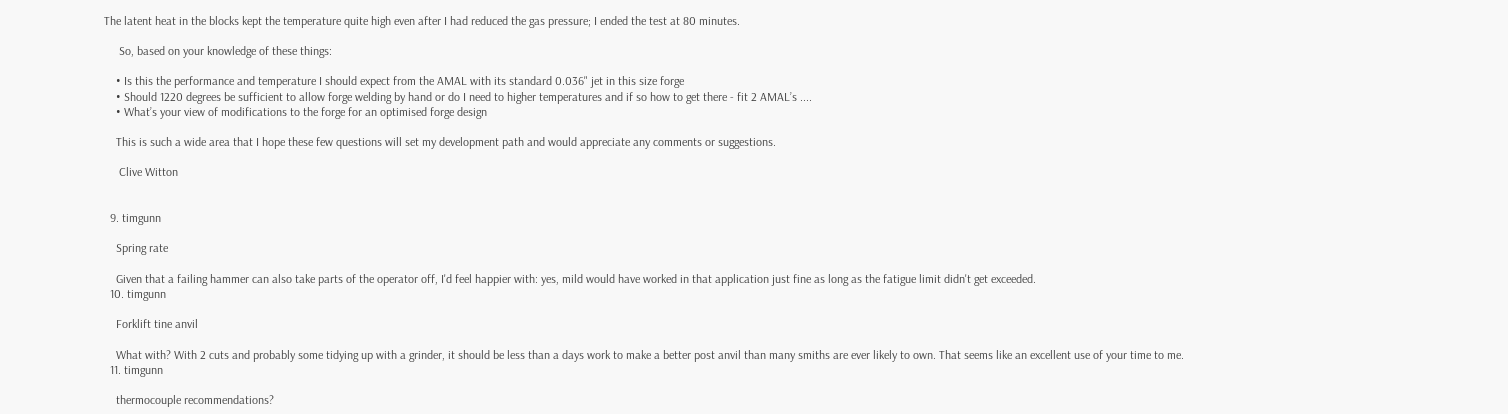The latent heat in the blocks kept the temperature quite high even after I had reduced the gas pressure; I ended the test at 80 minutes.

     So, based on your knowledge of these things:

    • Is this the performance and temperature I should expect from the AMAL with its standard 0.036" jet in this size forge
    • Should 1220 degrees be sufficient to allow forge welding by hand or do I need to higher temperatures and if so how to get there - fit 2 AMAL’s ....
    • What’s your view of modifications to the forge for an optimised forge design

    This is such a wide area that I hope these few questions will set my development path and would appreciate any comments or suggestions.

     Clive Witton


  9. timgunn

    Spring rate

    Given that a failing hammer can also take parts of the operator off, I'd feel happier with: yes, mild would have worked in that application just fine as long as the fatigue limit didn't get exceeded.
  10. timgunn

    Forklift tine anvil

    What with? With 2 cuts and probably some tidying up with a grinder, it should be less than a days work to make a better post anvil than many smiths are ever likely to own. That seems like an excellent use of your time to me.
  11. timgunn

    thermocouple recommendations?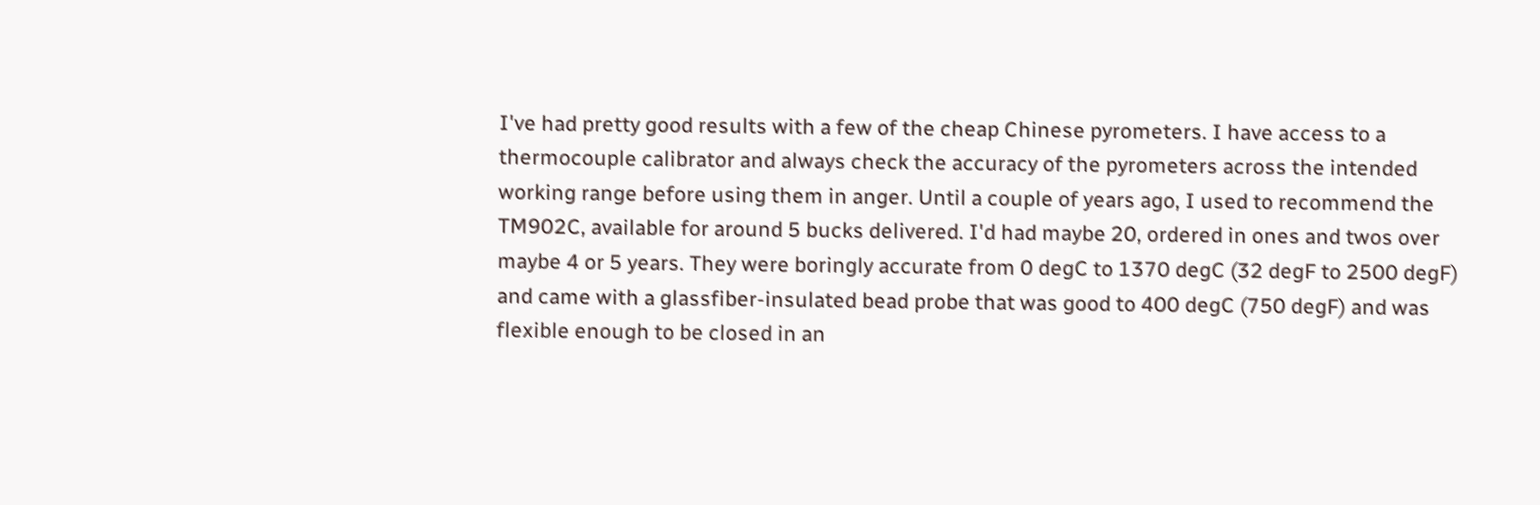I've had pretty good results with a few of the cheap Chinese pyrometers. I have access to a thermocouple calibrator and always check the accuracy of the pyrometers across the intended working range before using them in anger. Until a couple of years ago, I used to recommend the TM902C, available for around 5 bucks delivered. I'd had maybe 20, ordered in ones and twos over maybe 4 or 5 years. They were boringly accurate from 0 degC to 1370 degC (32 degF to 2500 degF) and came with a glassfiber-insulated bead probe that was good to 400 degC (750 degF) and was flexible enough to be closed in an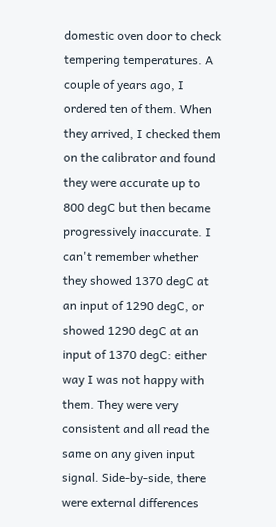domestic oven door to check tempering temperatures. A couple of years ago, I ordered ten of them. When they arrived, I checked them on the calibrator and found they were accurate up to 800 degC but then became progressively inaccurate. I can't remember whether they showed 1370 degC at an input of 1290 degC, or showed 1290 degC at an input of 1370 degC: either way I was not happy with them. They were very consistent and all read the same on any given input signal. Side-by-side, there were external differences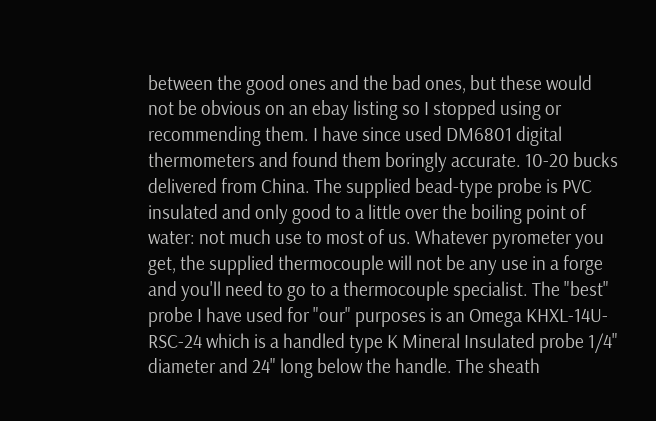between the good ones and the bad ones, but these would not be obvious on an ebay listing so I stopped using or recommending them. I have since used DM6801 digital thermometers and found them boringly accurate. 10-20 bucks delivered from China. The supplied bead-type probe is PVC insulated and only good to a little over the boiling point of water: not much use to most of us. Whatever pyrometer you get, the supplied thermocouple will not be any use in a forge and you'll need to go to a thermocouple specialist. The "best" probe I have used for "our" purposes is an Omega KHXL-14U-RSC-24 which is a handled type K Mineral Insulated probe 1/4" diameter and 24" long below the handle. The sheath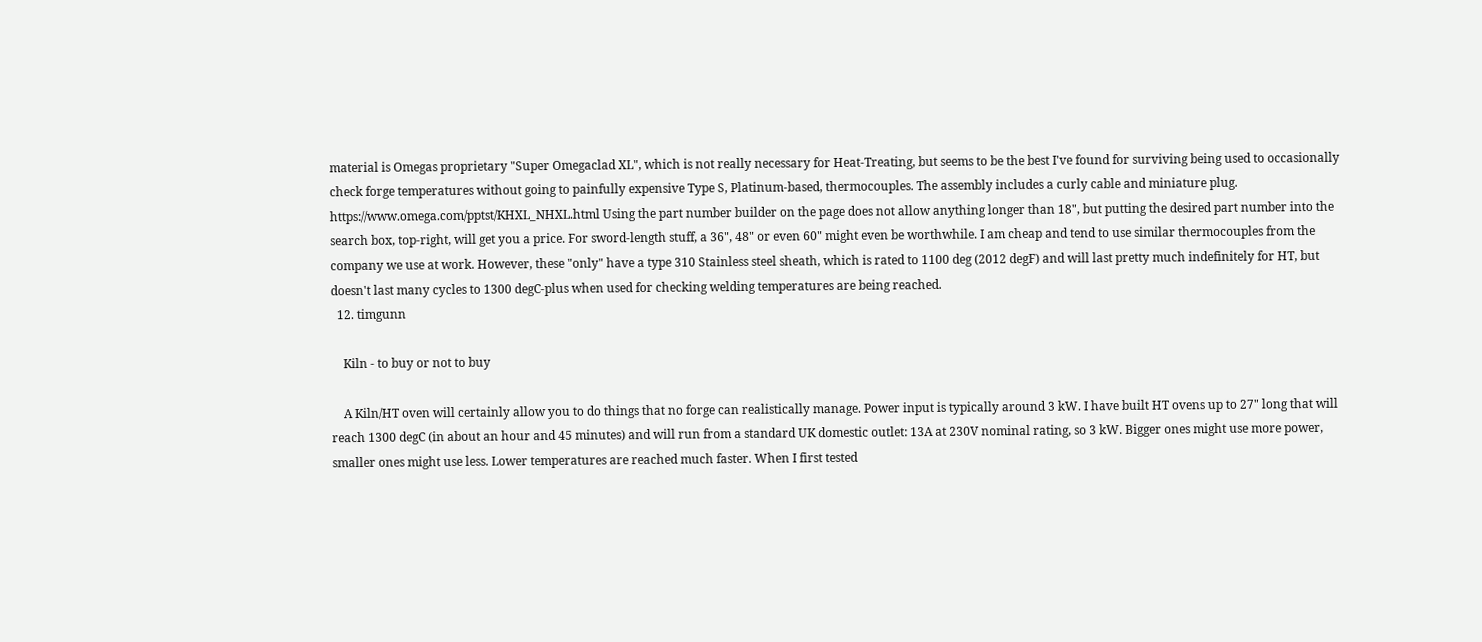material is Omegas proprietary "Super Omegaclad XL", which is not really necessary for Heat-Treating, but seems to be the best I've found for surviving being used to occasionally check forge temperatures without going to painfully expensive Type S, Platinum-based, thermocouples. The assembly includes a curly cable and miniature plug. https://www.omega.com/pptst/KHXL_NHXL.html Using the part number builder on the page does not allow anything longer than 18", but putting the desired part number into the search box, top-right, will get you a price. For sword-length stuff, a 36", 48" or even 60" might even be worthwhile. I am cheap and tend to use similar thermocouples from the company we use at work. However, these "only" have a type 310 Stainless steel sheath, which is rated to 1100 deg (2012 degF) and will last pretty much indefinitely for HT, but doesn't last many cycles to 1300 degC-plus when used for checking welding temperatures are being reached.
  12. timgunn

    Kiln - to buy or not to buy

    A Kiln/HT oven will certainly allow you to do things that no forge can realistically manage. Power input is typically around 3 kW. I have built HT ovens up to 27" long that will reach 1300 degC (in about an hour and 45 minutes) and will run from a standard UK domestic outlet: 13A at 230V nominal rating, so 3 kW. Bigger ones might use more power, smaller ones might use less. Lower temperatures are reached much faster. When I first tested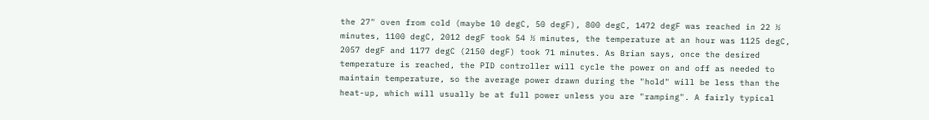the 27" oven from cold (maybe 10 degC, 50 degF), 800 degC, 1472 degF was reached in 22 ½ minutes, 1100 degC, 2012 degF took 54 ½ minutes, the temperature at an hour was 1125 degC, 2057 degF and 1177 degC (2150 degF) took 71 minutes. As Brian says, once the desired temperature is reached, the PID controller will cycle the power on and off as needed to maintain temperature, so the average power drawn during the "hold" will be less than the heat-up, which will usually be at full power unless you are "ramping". A fairly typical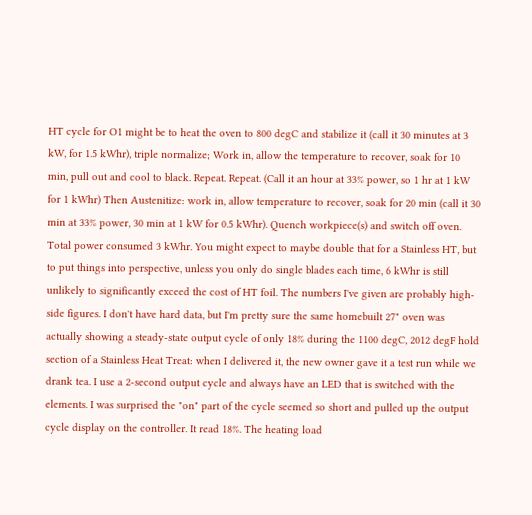HT cycle for O1 might be to heat the oven to 800 degC and stabilize it (call it 30 minutes at 3 kW, for 1.5 kWhr), triple normalize; Work in, allow the temperature to recover, soak for 10 min, pull out and cool to black. Repeat. Repeat. (Call it an hour at 33% power, so 1 hr at 1 kW for 1 kWhr) Then Austenitize: work in, allow temperature to recover, soak for 20 min (call it 30 min at 33% power, 30 min at 1 kW for 0.5 kWhr). Quench workpiece(s) and switch off oven. Total power consumed 3 kWhr. You might expect to maybe double that for a Stainless HT, but to put things into perspective, unless you only do single blades each time, 6 kWhr is still unlikely to significantly exceed the cost of HT foil. The numbers I've given are probably high-side figures. I don't have hard data, but I'm pretty sure the same homebuilt 27" oven was actually showing a steady-state output cycle of only 18% during the 1100 degC, 2012 degF hold section of a Stainless Heat Treat: when I delivered it, the new owner gave it a test run while we drank tea. I use a 2-second output cycle and always have an LED that is switched with the elements. I was surprised the "on" part of the cycle seemed so short and pulled up the output cycle display on the controller. It read 18%. The heating load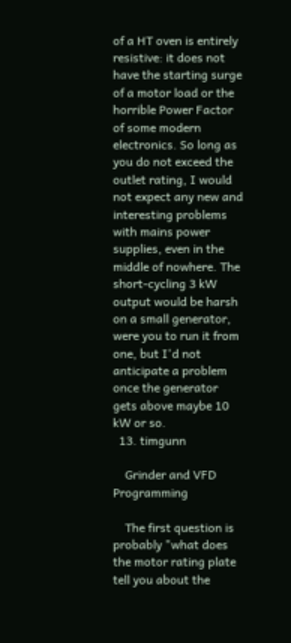of a HT oven is entirely resistive: it does not have the starting surge of a motor load or the horrible Power Factor of some modern electronics. So long as you do not exceed the outlet rating, I would not expect any new and interesting problems with mains power supplies, even in the middle of nowhere. The short-cycling 3 kW output would be harsh on a small generator, were you to run it from one, but I'd not anticipate a problem once the generator gets above maybe 10 kW or so.
  13. timgunn

    Grinder and VFD Programming

    The first question is probably "what does the motor rating plate tell you about the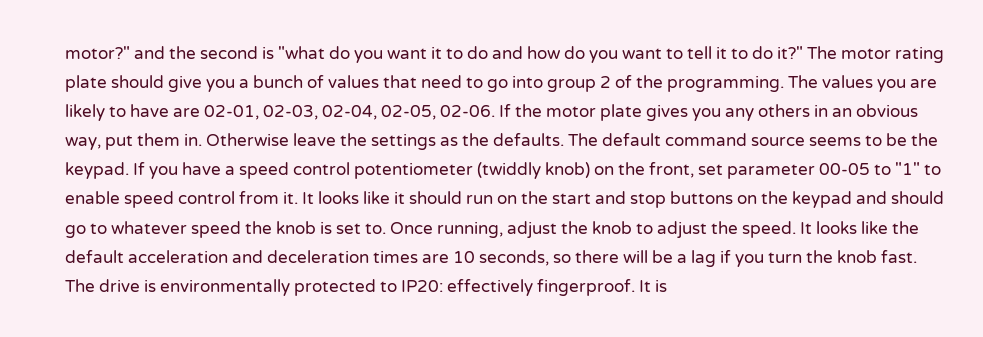motor?" and the second is "what do you want it to do and how do you want to tell it to do it?" The motor rating plate should give you a bunch of values that need to go into group 2 of the programming. The values you are likely to have are 02-01, 02-03, 02-04, 02-05, 02-06. If the motor plate gives you any others in an obvious way, put them in. Otherwise leave the settings as the defaults. The default command source seems to be the keypad. If you have a speed control potentiometer (twiddly knob) on the front, set parameter 00-05 to "1" to enable speed control from it. It looks like it should run on the start and stop buttons on the keypad and should go to whatever speed the knob is set to. Once running, adjust the knob to adjust the speed. It looks like the default acceleration and deceleration times are 10 seconds, so there will be a lag if you turn the knob fast. The drive is environmentally protected to IP20: effectively fingerproof. It is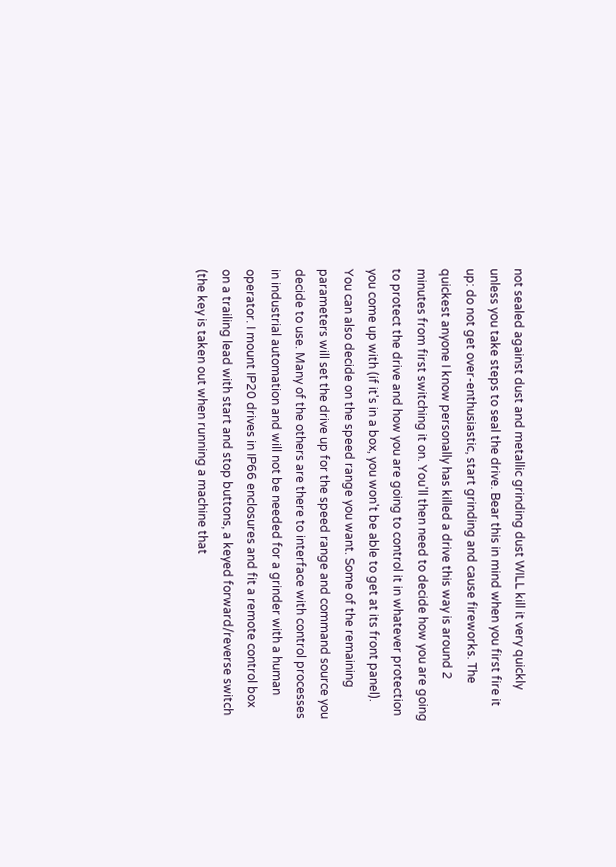not sealed against dust and metallic grinding dust WILL kill it very quickly unless you take steps to seal the drive. Bear this in mind when you first fire it up: do not get over-enthusiastic, start grinding and cause fireworks. The quickest anyone I know personally has killed a drive this way is around 2 minutes from first switching it on. You'll then need to decide how you are going to protect the drive and how you are going to control it in whatever protection you come up with (if it's in a box, you won't be able to get at its front panel). You can also decide on the speed range you want. Some of the remaining parameters will set the drive up for the speed range and command source you decide to use. Many of the others are there to interface with control processes in industrial automation and will not be needed for a grinder with a human operator. I mount IP20 drives in IP66 enclosures and fit a remote control box on a trailing lead with start and stop buttons, a keyed forward/reverse switch (the key is taken out when running a machine that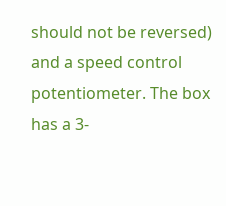should not be reversed) and a speed control potentiometer. The box has a 3-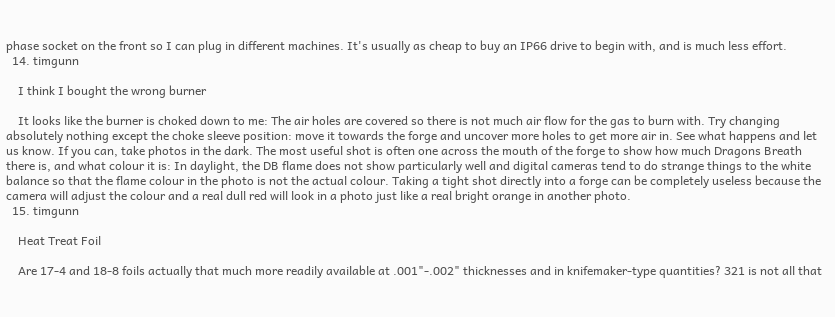phase socket on the front so I can plug in different machines. It's usually as cheap to buy an IP66 drive to begin with, and is much less effort.
  14. timgunn

    I think I bought the wrong burner

    It looks like the burner is choked down to me: The air holes are covered so there is not much air flow for the gas to burn with. Try changing absolutely nothing except the choke sleeve position: move it towards the forge and uncover more holes to get more air in. See what happens and let us know. If you can, take photos in the dark. The most useful shot is often one across the mouth of the forge to show how much Dragons Breath there is, and what colour it is: In daylight, the DB flame does not show particularly well and digital cameras tend to do strange things to the white balance so that the flame colour in the photo is not the actual colour. Taking a tight shot directly into a forge can be completely useless because the camera will adjust the colour and a real dull red will look in a photo just like a real bright orange in another photo.
  15. timgunn

    Heat Treat Foil

    Are 17-4 and 18-8 foils actually that much more readily available at .001"-.002" thicknesses and in knifemaker-type quantities? 321 is not all that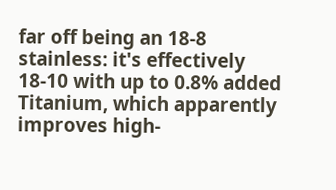far off being an 18-8 stainless: it's effectively 18-10 with up to 0.8% added Titanium, which apparently improves high-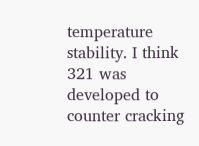temperature stability. I think 321 was developed to counter cracking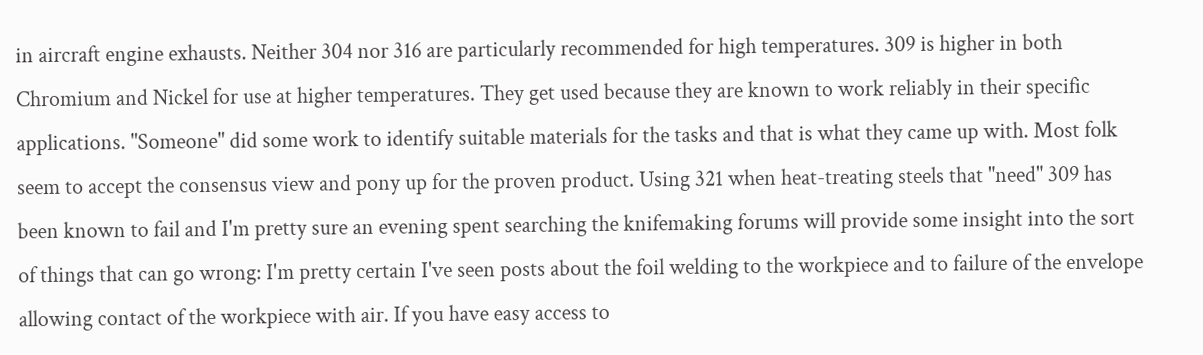in aircraft engine exhausts. Neither 304 nor 316 are particularly recommended for high temperatures. 309 is higher in both Chromium and Nickel for use at higher temperatures. They get used because they are known to work reliably in their specific applications. "Someone" did some work to identify suitable materials for the tasks and that is what they came up with. Most folk seem to accept the consensus view and pony up for the proven product. Using 321 when heat-treating steels that "need" 309 has been known to fail and I'm pretty sure an evening spent searching the knifemaking forums will provide some insight into the sort of things that can go wrong: I'm pretty certain I've seen posts about the foil welding to the workpiece and to failure of the envelope allowing contact of the workpiece with air. If you have easy access to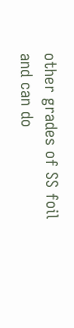other grades of SS foil and can do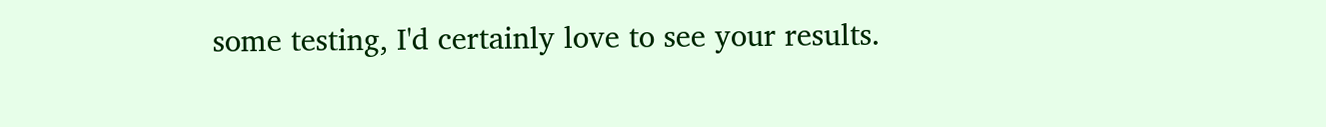some testing, I'd certainly love to see your results.